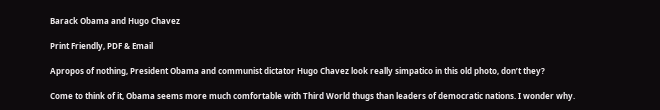Barack Obama and Hugo Chavez

Print Friendly, PDF & Email

Apropos of nothing, President Obama and communist dictator Hugo Chavez look really simpatico in this old photo, don’t they?

Come to think of it, Obama seems more much comfortable with Third World thugs than leaders of democratic nations. I wonder why.